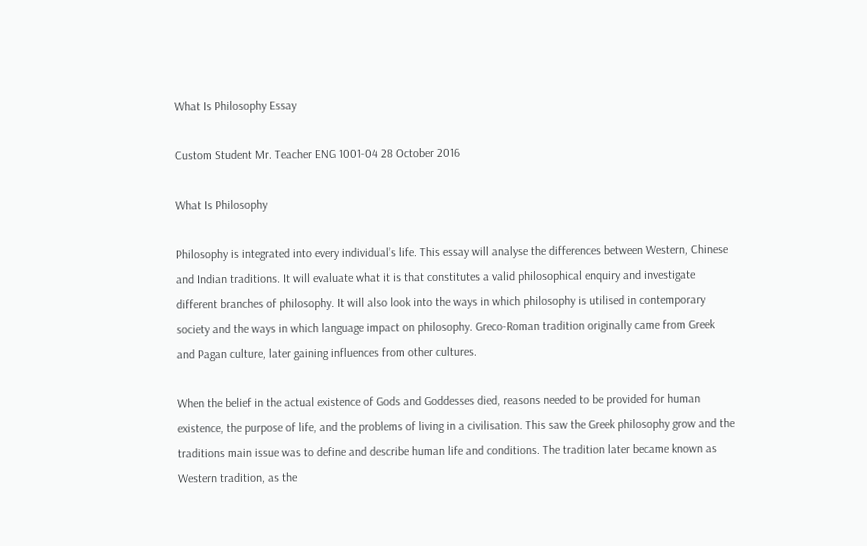What Is Philosophy Essay

Custom Student Mr. Teacher ENG 1001-04 28 October 2016

What Is Philosophy

Philosophy is integrated into every individual’s life. This essay will analyse the differences between Western, Chinese and Indian traditions. It will evaluate what it is that constitutes a valid philosophical enquiry and investigate different branches of philosophy. It will also look into the ways in which philosophy is utilised in contemporary society and the ways in which language impact on philosophy. Greco-Roman tradition originally came from Greek and Pagan culture, later gaining influences from other cultures.

When the belief in the actual existence of Gods and Goddesses died, reasons needed to be provided for human existence, the purpose of life, and the problems of living in a civilisation. This saw the Greek philosophy grow and the traditions main issue was to define and describe human life and conditions. The tradition later became known as Western tradition, as the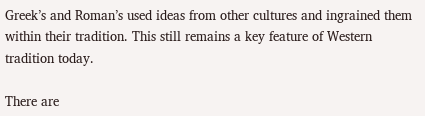Greek’s and Roman’s used ideas from other cultures and ingrained them within their tradition. This still remains a key feature of Western tradition today.

There are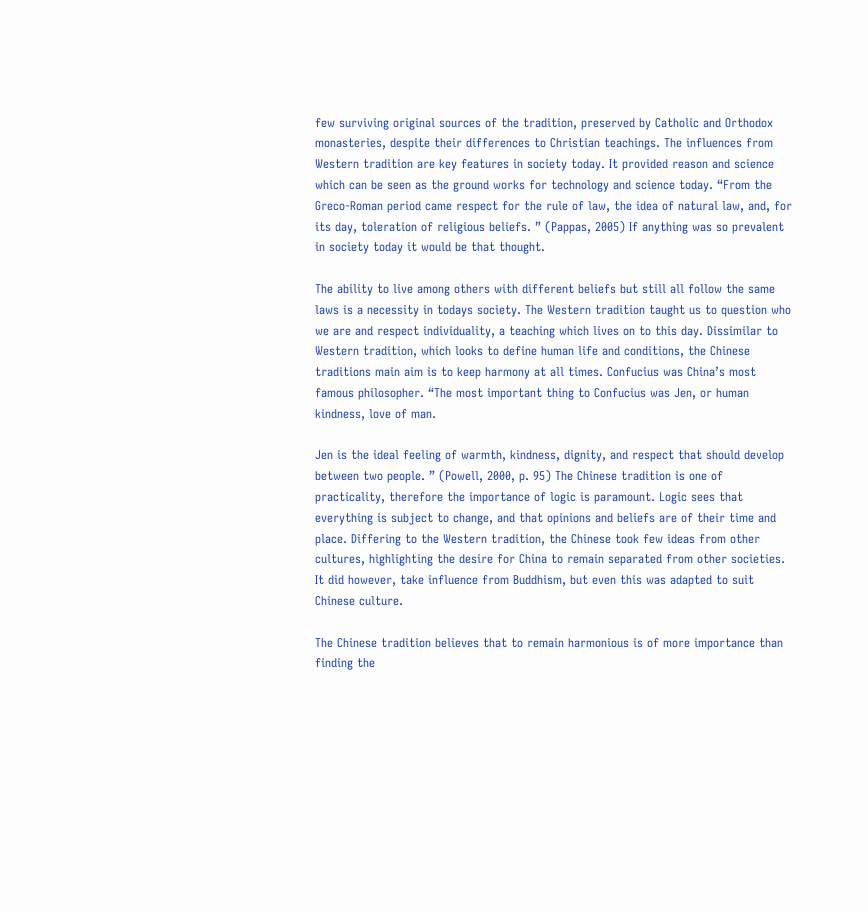few surviving original sources of the tradition, preserved by Catholic and Orthodox monasteries, despite their differences to Christian teachings. The influences from Western tradition are key features in society today. It provided reason and science which can be seen as the ground works for technology and science today. “From the Greco-Roman period came respect for the rule of law, the idea of natural law, and, for its day, toleration of religious beliefs. ” (Pappas, 2005) If anything was so prevalent in society today it would be that thought.

The ability to live among others with different beliefs but still all follow the same laws is a necessity in todays society. The Western tradition taught us to question who we are and respect individuality, a teaching which lives on to this day. Dissimilar to Western tradition, which looks to define human life and conditions, the Chinese traditions main aim is to keep harmony at all times. Confucius was China’s most famous philosopher. “The most important thing to Confucius was Jen, or human kindness, love of man.

Jen is the ideal feeling of warmth, kindness, dignity, and respect that should develop between two people. ” (Powell, 2000, p. 95) The Chinese tradition is one of practicality, therefore the importance of logic is paramount. Logic sees that everything is subject to change, and that opinions and beliefs are of their time and place. Differing to the Western tradition, the Chinese took few ideas from other cultures, highlighting the desire for China to remain separated from other societies. It did however, take influence from Buddhism, but even this was adapted to suit Chinese culture.

The Chinese tradition believes that to remain harmonious is of more importance than finding the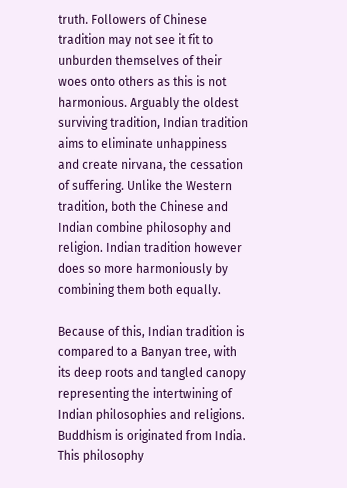truth. Followers of Chinese tradition may not see it fit to unburden themselves of their woes onto others as this is not harmonious. Arguably the oldest surviving tradition, Indian tradition aims to eliminate unhappiness and create nirvana, the cessation of suffering. Unlike the Western tradition, both the Chinese and Indian combine philosophy and religion. Indian tradition however does so more harmoniously by combining them both equally.

Because of this, Indian tradition is compared to a Banyan tree, with its deep roots and tangled canopy representing the intertwining of Indian philosophies and religions. Buddhism is originated from India. This philosophy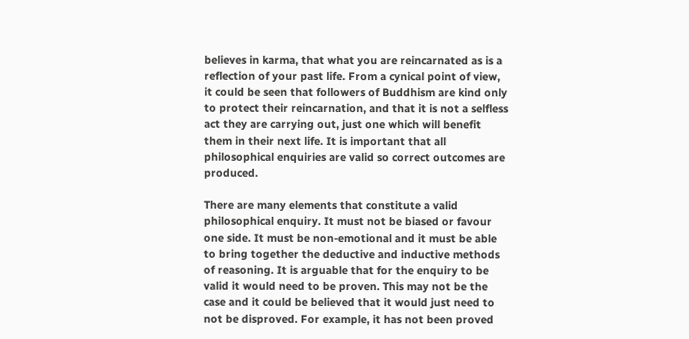believes in karma, that what you are reincarnated as is a reflection of your past life. From a cynical point of view, it could be seen that followers of Buddhism are kind only to protect their reincarnation, and that it is not a selfless act they are carrying out, just one which will benefit them in their next life. It is important that all philosophical enquiries are valid so correct outcomes are produced.

There are many elements that constitute a valid philosophical enquiry. It must not be biased or favour one side. It must be non-emotional and it must be able to bring together the deductive and inductive methods of reasoning. It is arguable that for the enquiry to be valid it would need to be proven. This may not be the case and it could be believed that it would just need to not be disproved. For example, it has not been proved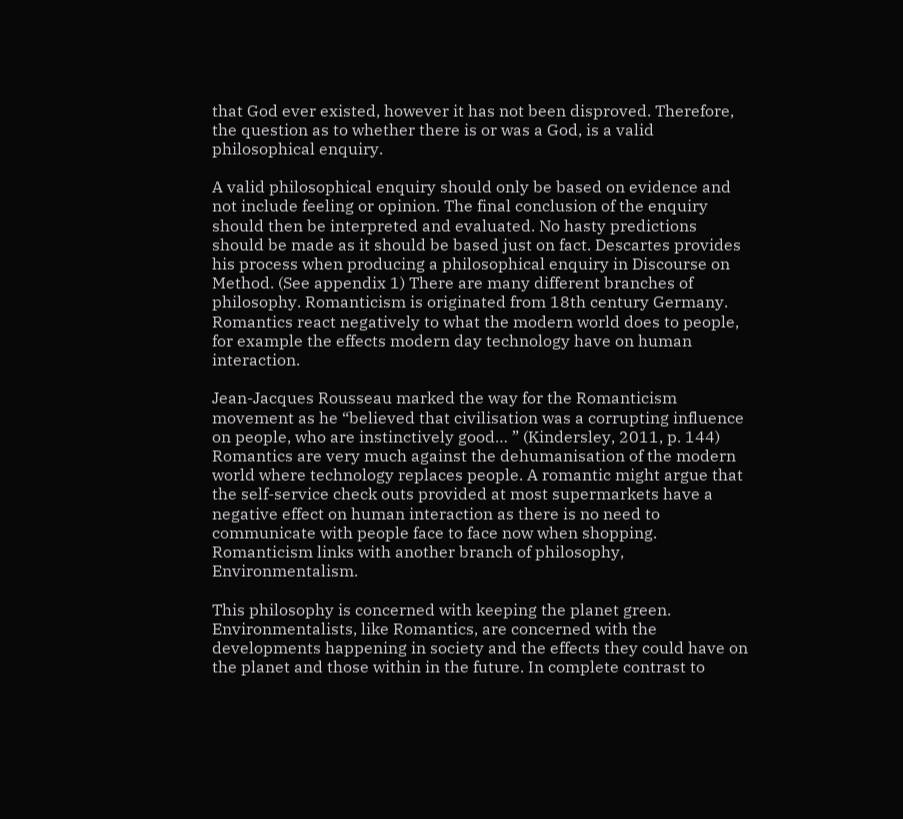that God ever existed, however it has not been disproved. Therefore, the question as to whether there is or was a God, is a valid philosophical enquiry.

A valid philosophical enquiry should only be based on evidence and not include feeling or opinion. The final conclusion of the enquiry should then be interpreted and evaluated. No hasty predictions should be made as it should be based just on fact. Descartes provides his process when producing a philosophical enquiry in Discourse on Method. (See appendix 1) There are many different branches of philosophy. Romanticism is originated from 18th century Germany. Romantics react negatively to what the modern world does to people, for example the effects modern day technology have on human interaction.

Jean-Jacques Rousseau marked the way for the Romanticism movement as he “believed that civilisation was a corrupting influence on people, who are instinctively good… ” (Kindersley, 2011, p. 144) Romantics are very much against the dehumanisation of the modern world where technology replaces people. A romantic might argue that the self-service check outs provided at most supermarkets have a negative effect on human interaction as there is no need to communicate with people face to face now when shopping. Romanticism links with another branch of philosophy, Environmentalism.

This philosophy is concerned with keeping the planet green. Environmentalists, like Romantics, are concerned with the developments happening in society and the effects they could have on the planet and those within in the future. In complete contrast to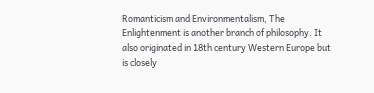Romanticism and Environmentalism, The Enlightenment is another branch of philosophy. It also originated in 18th century Western Europe but is closely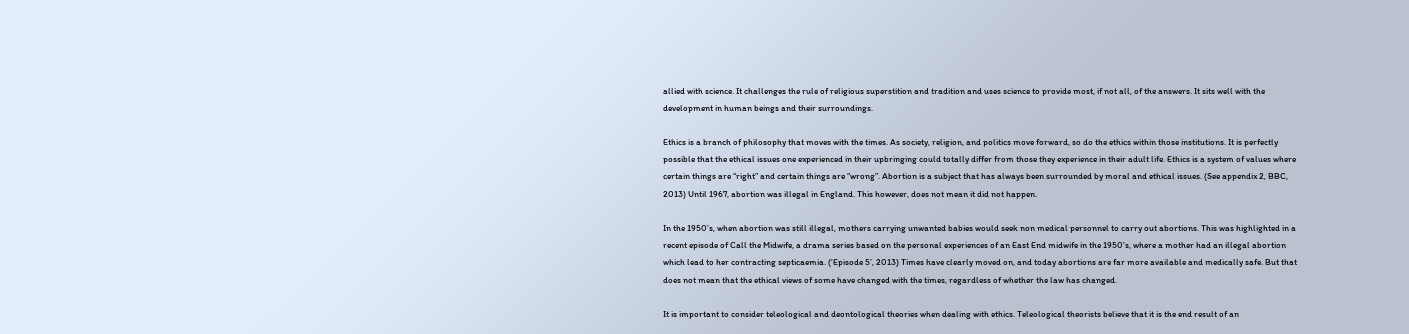allied with science. It challenges the rule of religious superstition and tradition and uses science to provide most, if not all, of the answers. It sits well with the development in human beings and their surroundings.

Ethics is a branch of philosophy that moves with the times. As society, religion, and politics move forward, so do the ethics within those institutions. It is perfectly possible that the ethical issues one experienced in their upbringing could totally differ from those they experience in their adult life. Ethics is a system of values where certain things are “right” and certain things are “wrong”. Abortion is a subject that has always been surrounded by moral and ethical issues. (See appendix 2, BBC, 2013) Until 1967, abortion was illegal in England. This however, does not mean it did not happen.

In the 1950’s, when abortion was still illegal, mothers carrying unwanted babies would seek non medical personnel to carry out abortions. This was highlighted in a recent episode of Call the Midwife, a drama series based on the personal experiences of an East End midwife in the 1950’s, where a mother had an illegal abortion which lead to her contracting septicaemia. (‘Episode 5’, 2013) Times have clearly moved on, and today abortions are far more available and medically safe. But that does not mean that the ethical views of some have changed with the times, regardless of whether the law has changed.

It is important to consider teleological and deontological theories when dealing with ethics. Teleological theorists believe that it is the end result of an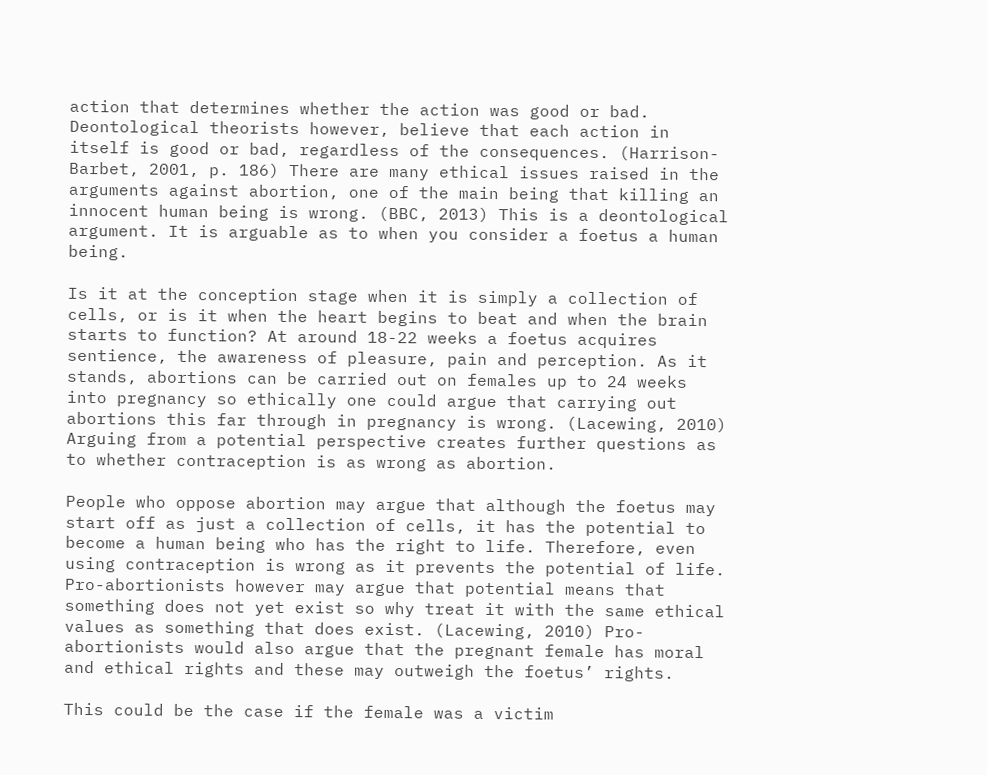action that determines whether the action was good or bad. Deontological theorists however, believe that each action in itself is good or bad, regardless of the consequences. (Harrison-Barbet, 2001, p. 186) There are many ethical issues raised in the arguments against abortion, one of the main being that killing an innocent human being is wrong. (BBC, 2013) This is a deontological argument. It is arguable as to when you consider a foetus a human being.

Is it at the conception stage when it is simply a collection of cells, or is it when the heart begins to beat and when the brain starts to function? At around 18-22 weeks a foetus acquires sentience, the awareness of pleasure, pain and perception. As it stands, abortions can be carried out on females up to 24 weeks into pregnancy so ethically one could argue that carrying out abortions this far through in pregnancy is wrong. (Lacewing, 2010) Arguing from a potential perspective creates further questions as to whether contraception is as wrong as abortion.

People who oppose abortion may argue that although the foetus may start off as just a collection of cells, it has the potential to become a human being who has the right to life. Therefore, even using contraception is wrong as it prevents the potential of life. Pro-abortionists however may argue that potential means that something does not yet exist so why treat it with the same ethical values as something that does exist. (Lacewing, 2010) Pro-abortionists would also argue that the pregnant female has moral and ethical rights and these may outweigh the foetus’ rights.

This could be the case if the female was a victim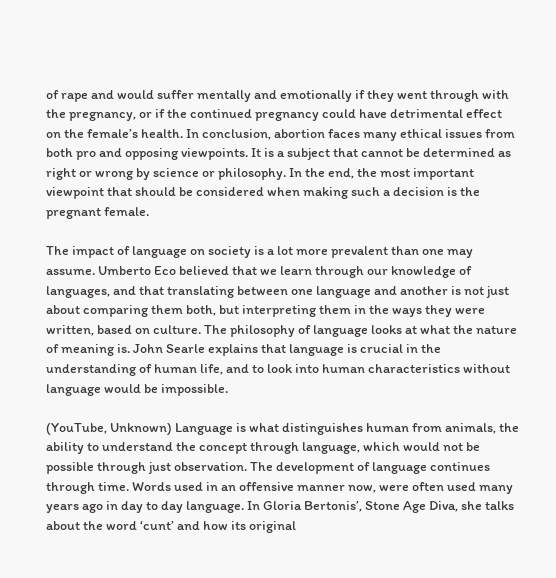of rape and would suffer mentally and emotionally if they went through with the pregnancy, or if the continued pregnancy could have detrimental effect on the female’s health. In conclusion, abortion faces many ethical issues from both pro and opposing viewpoints. It is a subject that cannot be determined as right or wrong by science or philosophy. In the end, the most important viewpoint that should be considered when making such a decision is the pregnant female.

The impact of language on society is a lot more prevalent than one may assume. Umberto Eco believed that we learn through our knowledge of languages, and that translating between one language and another is not just about comparing them both, but interpreting them in the ways they were written, based on culture. The philosophy of language looks at what the nature of meaning is. John Searle explains that language is crucial in the understanding of human life, and to look into human characteristics without language would be impossible.

(YouTube, Unknown) Language is what distinguishes human from animals, the ability to understand the concept through language, which would not be possible through just observation. The development of language continues through time. Words used in an offensive manner now, were often used many years ago in day to day language. In Gloria Bertonis’, Stone Age Diva, she talks about the word ‘cunt’ and how its original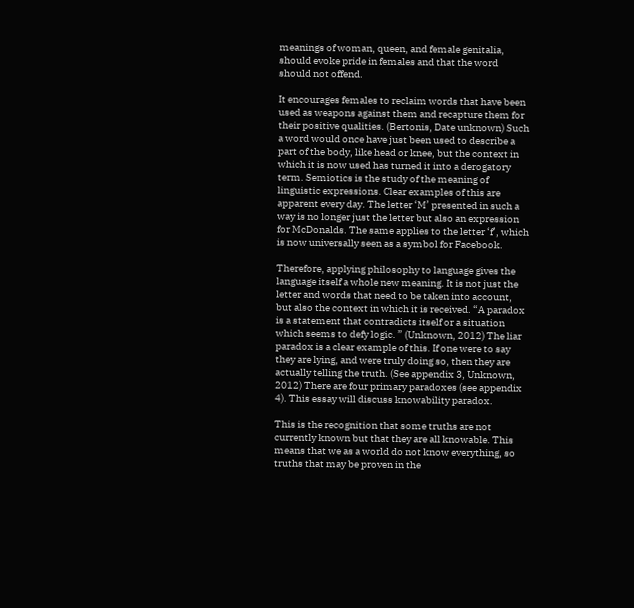meanings of woman, queen, and female genitalia, should evoke pride in females and that the word should not offend.

It encourages females to reclaim words that have been used as weapons against them and recapture them for their positive qualities. (Bertonis, Date unknown) Such a word would once have just been used to describe a part of the body, like head or knee, but the context in which it is now used has turned it into a derogatory term. Semiotics is the study of the meaning of linguistic expressions. Clear examples of this are apparent every day. The letter ‘M’ presented in such a way is no longer just the letter but also an expression for McDonalds. The same applies to the letter ‘f’, which is now universally seen as a symbol for Facebook.

Therefore, applying philosophy to language gives the language itself a whole new meaning. It is not just the letter and words that need to be taken into account, but also the context in which it is received. “A paradox is a statement that contradicts itself or a situation which seems to defy logic. ” (Unknown, 2012) The liar paradox is a clear example of this. If one were to say they are lying, and were truly doing so, then they are actually telling the truth. (See appendix 3, Unknown, 2012) There are four primary paradoxes (see appendix 4). This essay will discuss knowability paradox.

This is the recognition that some truths are not currently known but that they are all knowable. This means that we as a world do not know everything, so truths that may be proven in the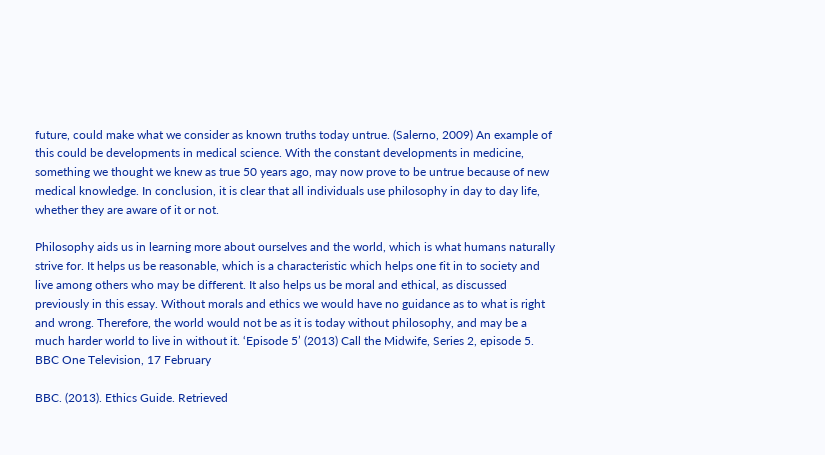future, could make what we consider as known truths today untrue. (Salerno, 2009) An example of this could be developments in medical science. With the constant developments in medicine, something we thought we knew as true 50 years ago, may now prove to be untrue because of new medical knowledge. In conclusion, it is clear that all individuals use philosophy in day to day life, whether they are aware of it or not.

Philosophy aids us in learning more about ourselves and the world, which is what humans naturally strive for. It helps us be reasonable, which is a characteristic which helps one fit in to society and live among others who may be different. It also helps us be moral and ethical, as discussed previously in this essay. Without morals and ethics we would have no guidance as to what is right and wrong. Therefore, the world would not be as it is today without philosophy, and may be a much harder world to live in without it. ‘Episode 5’ (2013) Call the Midwife, Series 2, episode 5. BBC One Television, 17 February

BBC. (2013). Ethics Guide. Retrieved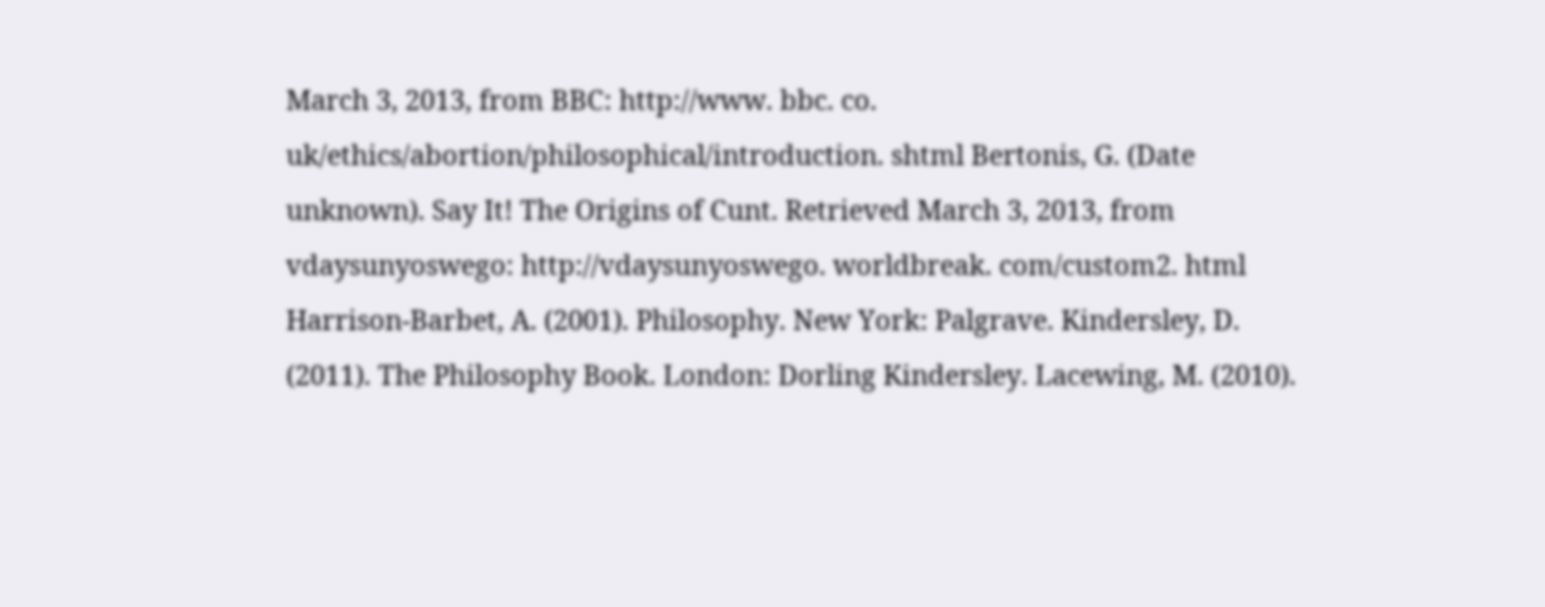March 3, 2013, from BBC: http://www. bbc. co. uk/ethics/abortion/philosophical/introduction. shtml Bertonis, G. (Date unknown). Say It! The Origins of Cunt. Retrieved March 3, 2013, from vdaysunyoswego: http://vdaysunyoswego. worldbreak. com/custom2. html Harrison-Barbet, A. (2001). Philosophy. New York: Palgrave. Kindersley, D. (2011). The Philosophy Book. London: Dorling Kindersley. Lacewing, M. (2010).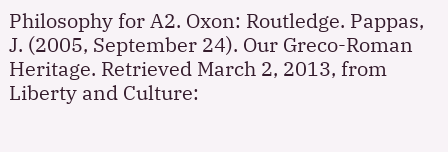Philosophy for A2. Oxon: Routledge. Pappas, J. (2005, September 24). Our Greco-Roman Heritage. Retrieved March 2, 2013, from Liberty and Culture: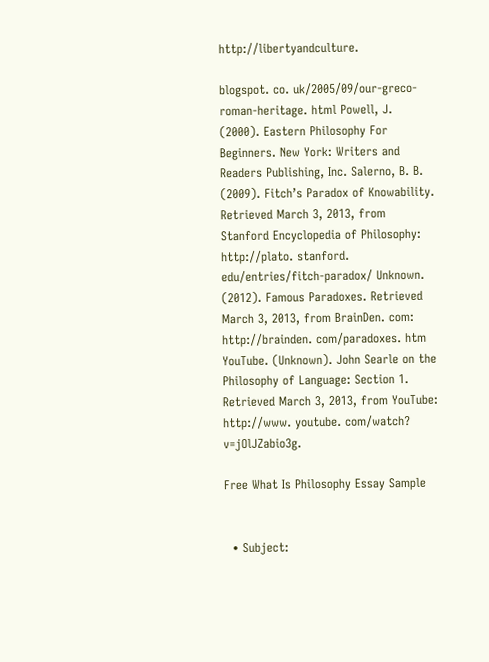http://libertyandculture.

blogspot. co. uk/2005/09/our-greco-roman-heritage. html Powell, J. (2000). Eastern Philosophy For Beginners. New York: Writers and Readers Publishing, Inc. Salerno, B. B. (2009). Fitch’s Paradox of Knowability. Retrieved March 3, 2013, from Stanford Encyclopedia of Philosophy: http://plato. stanford. edu/entries/fitch-paradox/ Unknown. (2012). Famous Paradoxes. Retrieved March 3, 2013, from BrainDen. com: http://brainden. com/paradoxes. htm YouTube. (Unknown). John Searle on the Philosophy of Language: Section 1. Retrieved March 3, 2013, from YouTube: http://www. youtube. com/watch? v=jOlJZabio3g.

Free What Is Philosophy Essay Sample


  • Subject: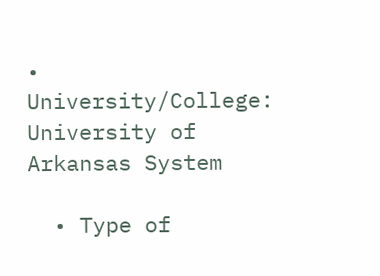• University/College: University of Arkansas System

  • Type of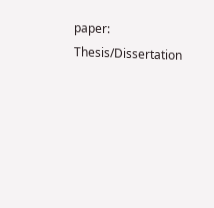paper: Thesis/Dissertation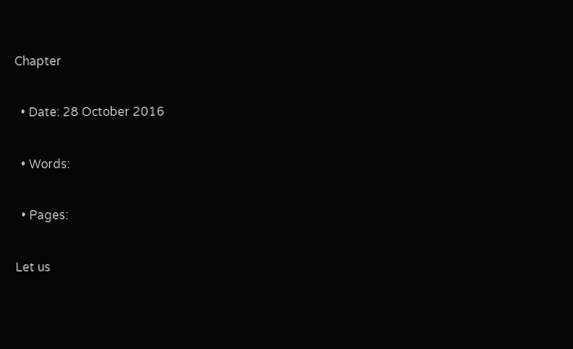Chapter

  • Date: 28 October 2016

  • Words:

  • Pages:

Let us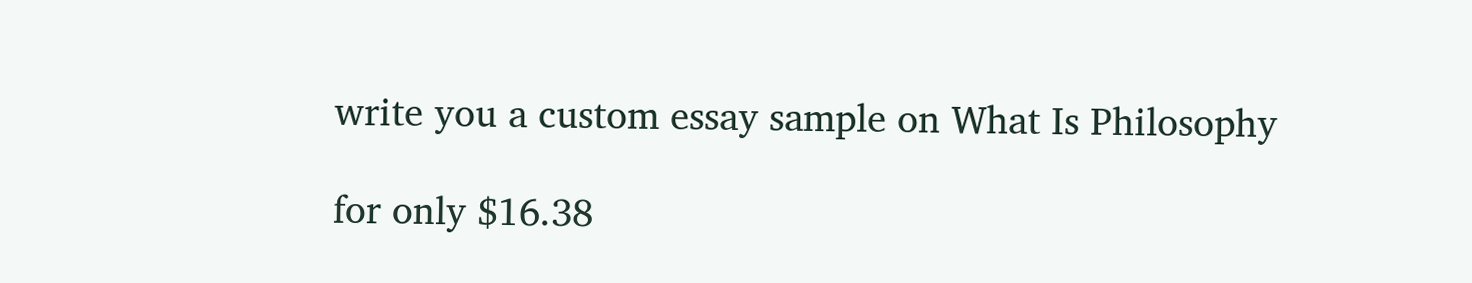write you a custom essay sample on What Is Philosophy

for only $16.38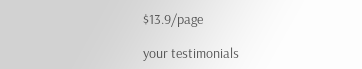$13.9/page

your testimonials